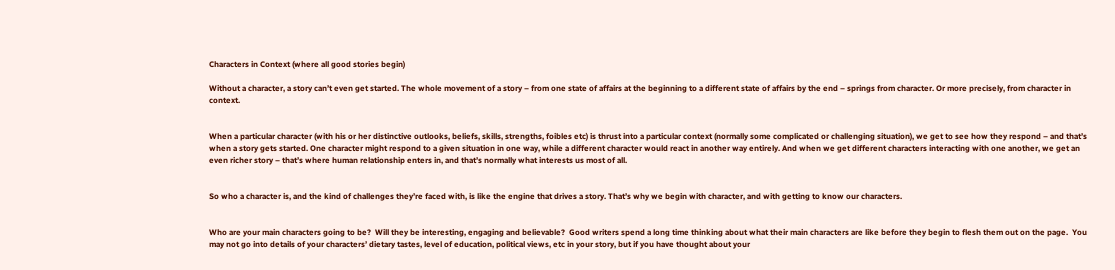Characters in Context (where all good stories begin)

Without a character, a story can’t even get started. The whole movement of a story – from one state of affairs at the beginning to a different state of affairs by the end – springs from character. Or more precisely, from character in context.


When a particular character (with his or her distinctive outlooks, beliefs, skills, strengths, foibles etc) is thrust into a particular context (normally some complicated or challenging situation), we get to see how they respond – and that’s when a story gets started. One character might respond to a given situation in one way, while a different character would react in another way entirely. And when we get different characters interacting with one another, we get an even richer story – that’s where human relationship enters in, and that’s normally what interests us most of all.


So who a character is, and the kind of challenges they’re faced with, is like the engine that drives a story. That’s why we begin with character, and with getting to know our characters.


Who are your main characters going to be?  Will they be interesting, engaging and believable?  Good writers spend a long time thinking about what their main characters are like before they begin to flesh them out on the page.  You may not go into details of your characters’ dietary tastes, level of education, political views, etc in your story, but if you have thought about your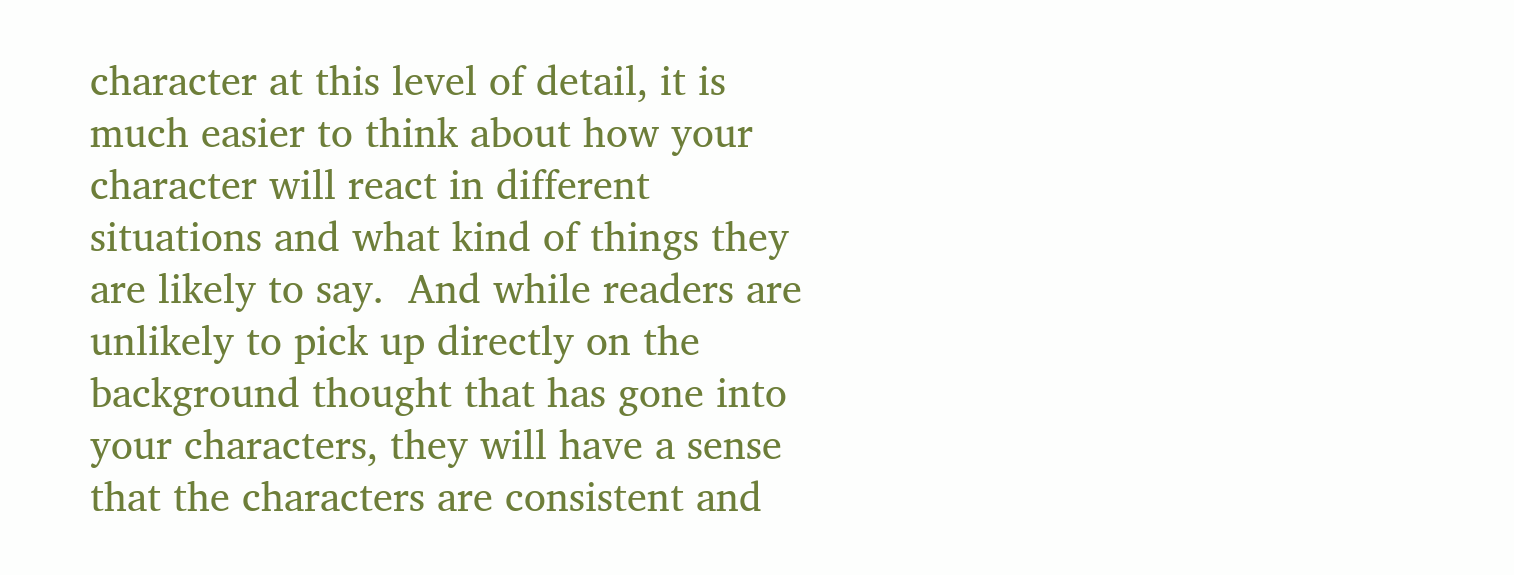character at this level of detail, it is much easier to think about how your character will react in different situations and what kind of things they are likely to say.  And while readers are unlikely to pick up directly on the background thought that has gone into your characters, they will have a sense that the characters are consistent and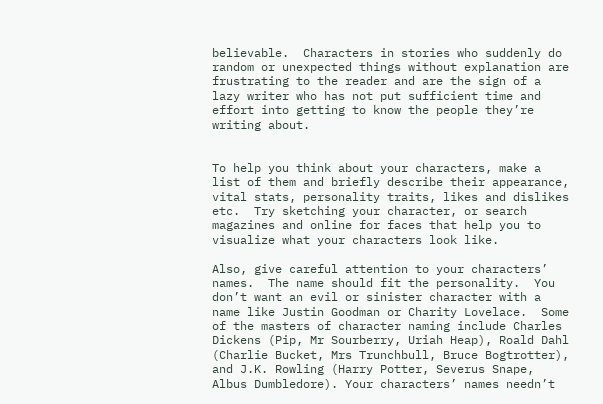believable.  Characters in stories who suddenly do random or unexpected things without explanation are frustrating to the reader and are the sign of a lazy writer who has not put sufficient time and effort into getting to know the people they’re writing about.


To help you think about your characters, make a list of them and briefly describe their appearance, vital stats, personality traits, likes and dislikes etc.  Try sketching your character, or search magazines and online for faces that help you to visualize what your characters look like.

Also, give careful attention to your characters’ names.  The name should fit the personality.  You don’t want an evil or sinister character with a name like Justin Goodman or Charity Lovelace.  Some of the masters of character naming include Charles Dickens (Pip, Mr Sourberry, Uriah Heap), Roald Dahl (Charlie Bucket, Mrs Trunchbull, Bruce Bogtrotter), and J.K. Rowling (Harry Potter, Severus Snape, Albus Dumbledore). Your characters’ names needn’t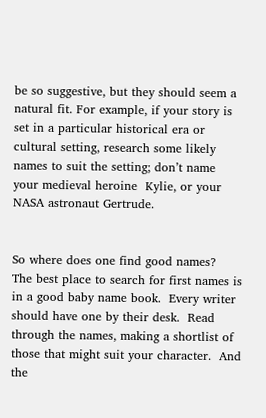be so suggestive, but they should seem a natural fit. For example, if your story is set in a particular historical era or cultural setting, research some likely names to suit the setting; don’t name your medieval heroine  Kylie, or your NASA astronaut Gertrude.


So where does one find good names?  The best place to search for first names is in a good baby name book.  Every writer should have one by their desk.  Read through the names, making a shortlist of those that might suit your character.  And the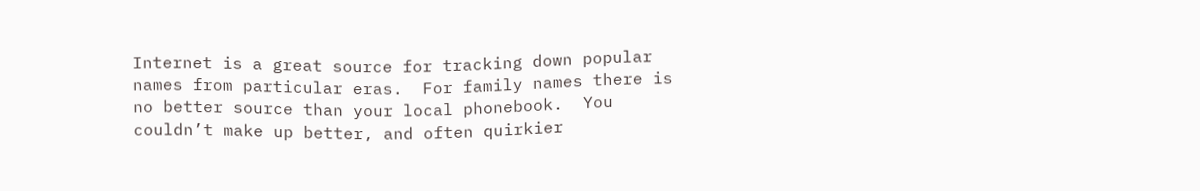Internet is a great source for tracking down popular names from particular eras.  For family names there is no better source than your local phonebook.  You couldn’t make up better, and often quirkier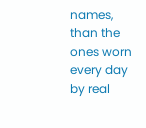names, than the ones worn every day by real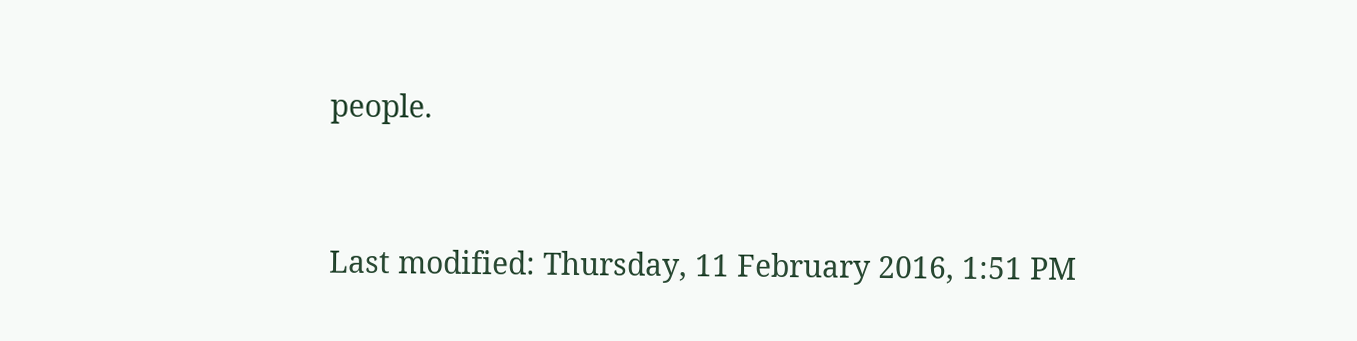people.


Last modified: Thursday, 11 February 2016, 1:51 PM